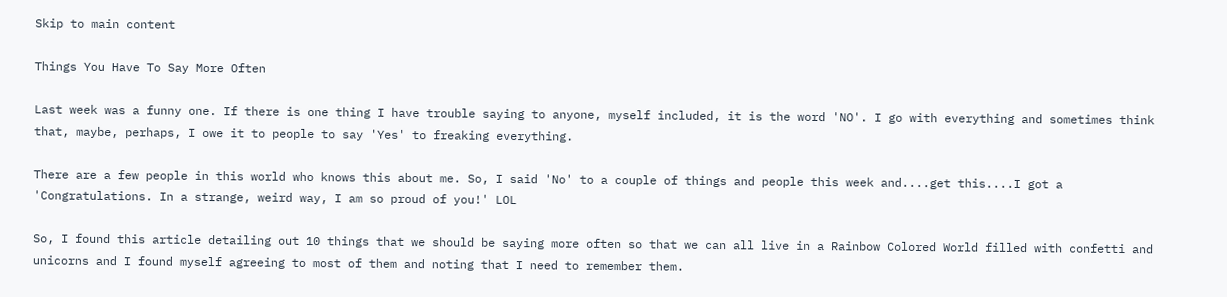Skip to main content

Things You Have To Say More Often

Last week was a funny one. If there is one thing I have trouble saying to anyone, myself included, it is the word 'NO'. I go with everything and sometimes think that, maybe, perhaps, I owe it to people to say 'Yes' to freaking everything.

There are a few people in this world who knows this about me. So, I said 'No' to a couple of things and people this week and....get this....I got a 'Congratulations. In a strange, weird way, I am so proud of you!' LOL

So, I found this article detailing out 10 things that we should be saying more often so that we can all live in a Rainbow Colored World filled with confetti and unicorns and I found myself agreeing to most of them and noting that I need to remember them.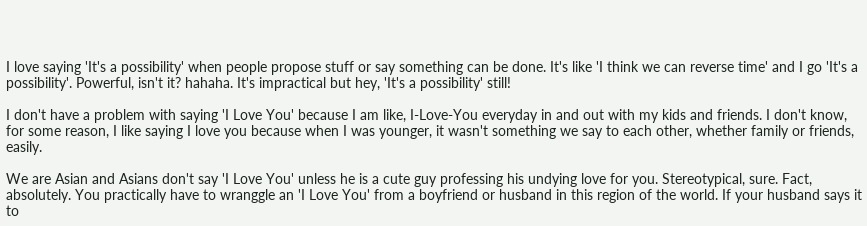I love saying 'It's a possibility' when people propose stuff or say something can be done. It's like 'I think we can reverse time' and I go 'It's a possibility'. Powerful, isn't it? hahaha. It's impractical but hey, 'It's a possibility' still!

I don't have a problem with saying 'I Love You' because I am like, I-Love-You everyday in and out with my kids and friends. I don't know, for some reason, I like saying I love you because when I was younger, it wasn't something we say to each other, whether family or friends, easily.

We are Asian and Asians don't say 'I Love You' unless he is a cute guy professing his undying love for you. Stereotypical, sure. Fact, absolutely. You practically have to wranggle an 'I Love You' from a boyfriend or husband in this region of the world. If your husband says it to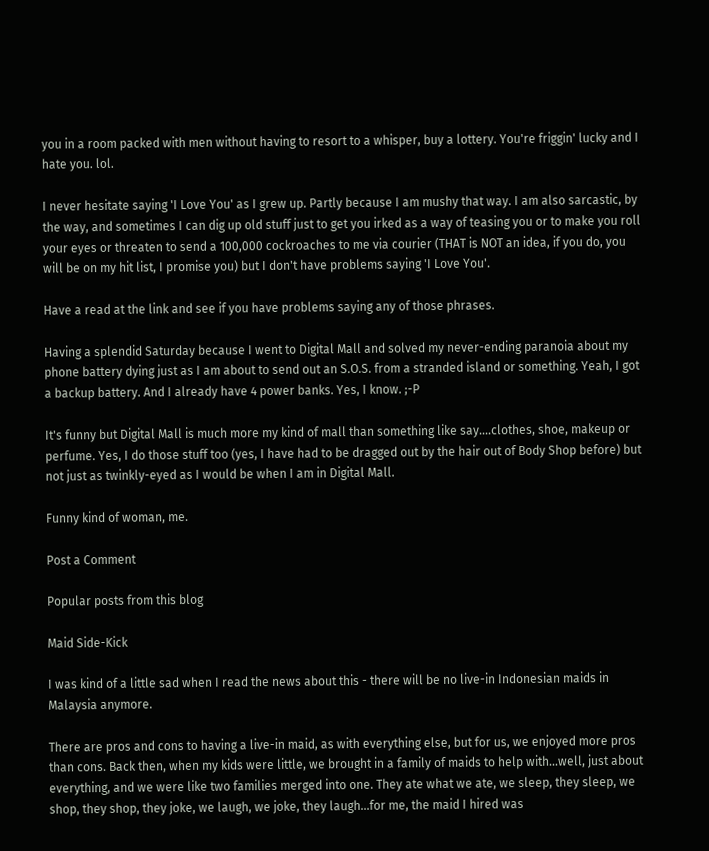you in a room packed with men without having to resort to a whisper, buy a lottery. You're friggin' lucky and I hate you. lol.

I never hesitate saying 'I Love You' as I grew up. Partly because I am mushy that way. I am also sarcastic, by the way, and sometimes I can dig up old stuff just to get you irked as a way of teasing you or to make you roll your eyes or threaten to send a 100,000 cockroaches to me via courier (THAT is NOT an idea, if you do, you will be on my hit list, I promise you) but I don't have problems saying 'I Love You'.

Have a read at the link and see if you have problems saying any of those phrases.

Having a splendid Saturday because I went to Digital Mall and solved my never-ending paranoia about my phone battery dying just as I am about to send out an S.O.S. from a stranded island or something. Yeah, I got a backup battery. And I already have 4 power banks. Yes, I know. ;-P

It's funny but Digital Mall is much more my kind of mall than something like say....clothes, shoe, makeup or perfume. Yes, I do those stuff too (yes, I have had to be dragged out by the hair out of Body Shop before) but not just as twinkly-eyed as I would be when I am in Digital Mall.

Funny kind of woman, me.

Post a Comment

Popular posts from this blog

Maid Side-Kick

I was kind of a little sad when I read the news about this - there will be no live-in Indonesian maids in Malaysia anymore.

There are pros and cons to having a live-in maid, as with everything else, but for us, we enjoyed more pros than cons. Back then, when my kids were little, we brought in a family of maids to help with...well, just about everything, and we were like two families merged into one. They ate what we ate, we sleep, they sleep, we shop, they shop, they joke, we laugh, we joke, they laugh...for me, the maid I hired was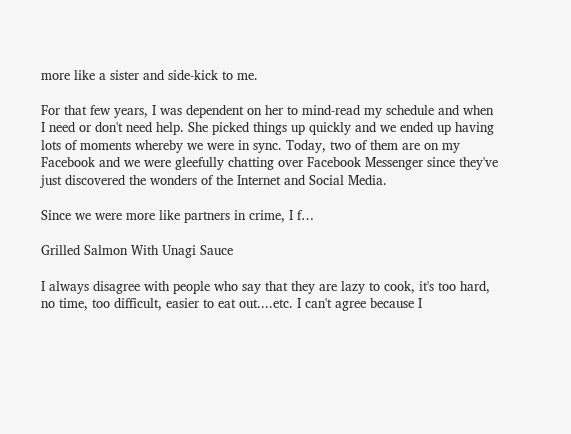more like a sister and side-kick to me.

For that few years, I was dependent on her to mind-read my schedule and when I need or don't need help. She picked things up quickly and we ended up having lots of moments whereby we were in sync. Today, two of them are on my Facebook and we were gleefully chatting over Facebook Messenger since they've just discovered the wonders of the Internet and Social Media.

Since we were more like partners in crime, I f…

Grilled Salmon With Unagi Sauce

I always disagree with people who say that they are lazy to cook, it's too hard, no time, too difficult, easier to eat out....etc. I can't agree because I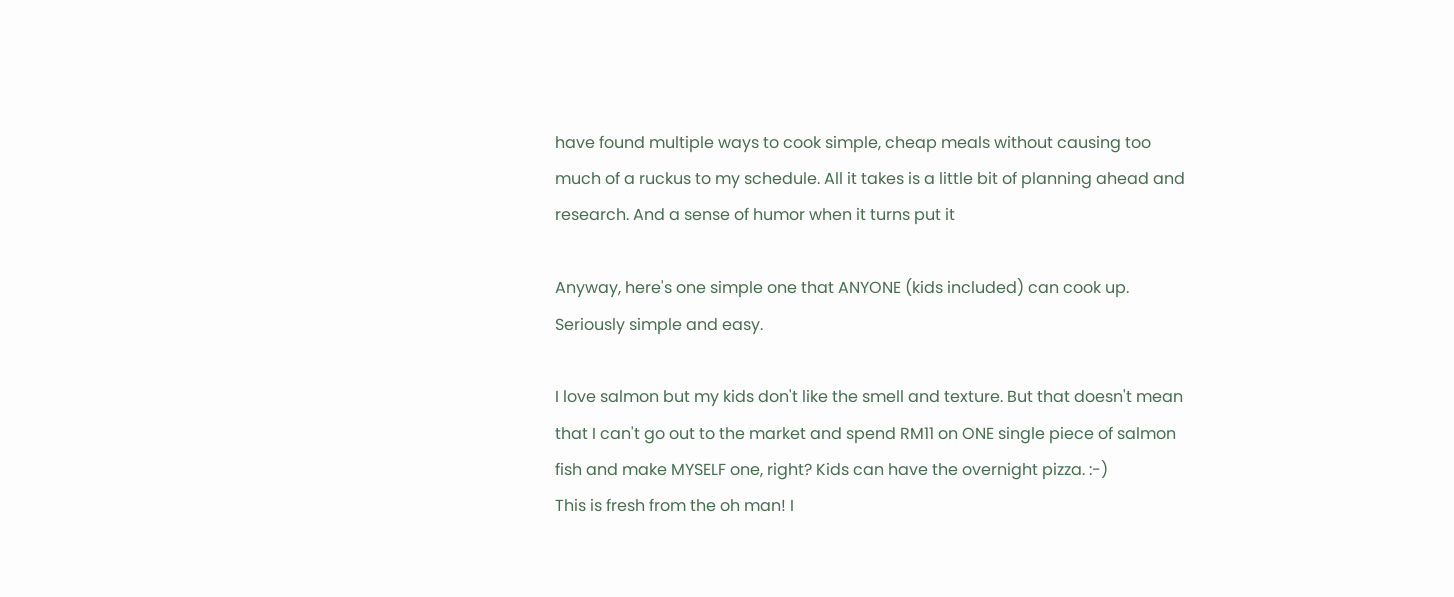have found multiple ways to cook simple, cheap meals without causing too much of a ruckus to my schedule. All it takes is a little bit of planning ahead and research. And a sense of humor when it turns put it

Anyway, here's one simple one that ANYONE (kids included) can cook up. Seriously simple and easy.

I love salmon but my kids don't like the smell and texture. But that doesn't mean that I can't go out to the market and spend RM11 on ONE single piece of salmon fish and make MYSELF one, right? Kids can have the overnight pizza. :-)
This is fresh from the oh man! I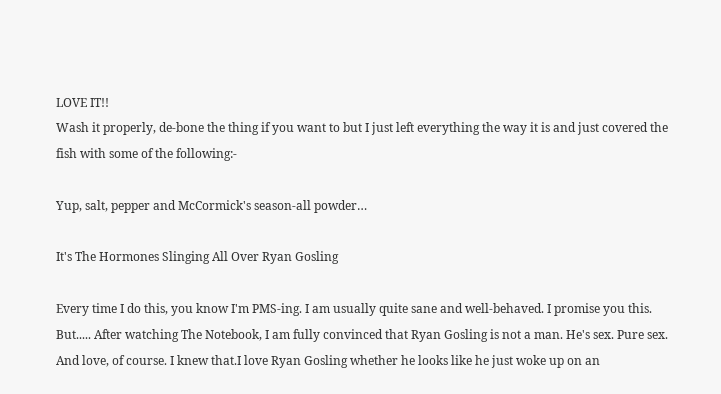LOVE IT!!
Wash it properly, de-bone the thing if you want to but I just left everything the way it is and just covered the fish with some of the following:-

Yup, salt, pepper and McCormick's season-all powder…

It's The Hormones Slinging All Over Ryan Gosling

Every time I do this, you know I'm PMS-ing. I am usually quite sane and well-behaved. I promise you this. But..... After watching The Notebook, I am fully convinced that Ryan Gosling is not a man. He's sex. Pure sex. And love, of course. I knew that.I love Ryan Gosling whether he looks like he just woke up on an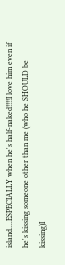island....ESPECIALLY when he's half-naked!!!!I love him even if he's kissing someone other than me (who he SHOULD be kissing)I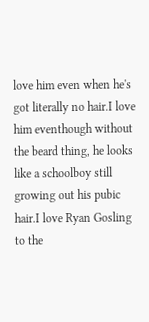love him even when he's got literally no hair.I love him eventhough without the beard thing, he looks like a schoolboy still growing out his pubic hair.I love Ryan Gosling to the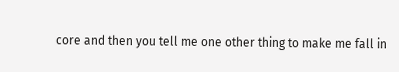core and then you tell me one other thing to make me fall in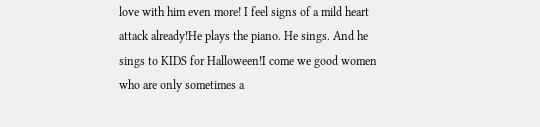love with him even more! I feel signs of a mild heart attack already!He plays the piano. He sings. And he sings to KIDS for Halloween!I come we good women who are only sometimes a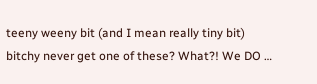teeny weeny bit (and I mean really tiny bit) bitchy never get one of these? What?! We DO …